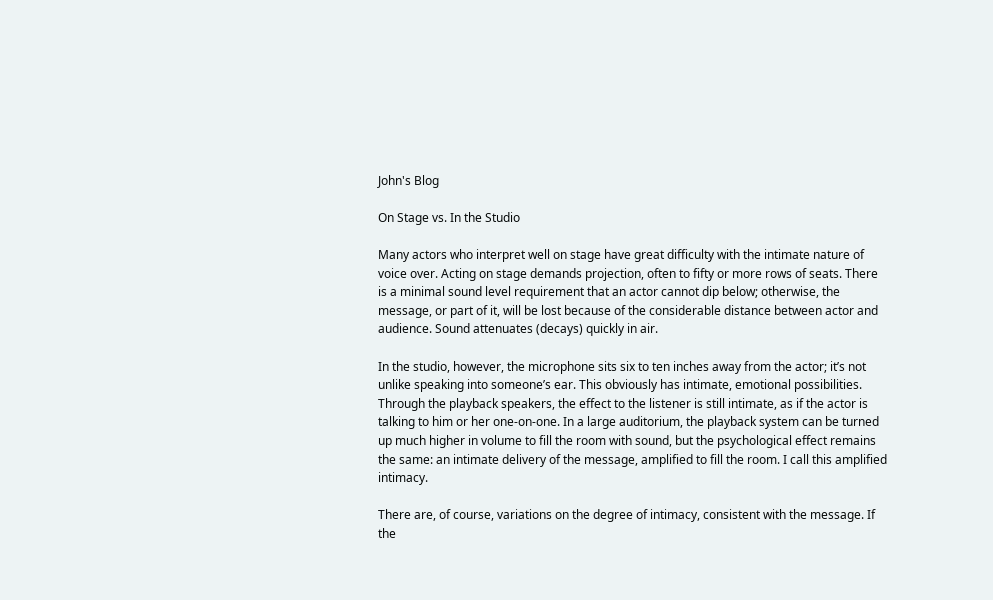John's Blog

On Stage vs. In the Studio

Many actors who interpret well on stage have great difficulty with the intimate nature of voice over. Acting on stage demands projection, often to fifty or more rows of seats. There is a minimal sound level requirement that an actor cannot dip below; otherwise, the message, or part of it, will be lost because of the considerable distance between actor and audience. Sound attenuates (decays) quickly in air.

In the studio, however, the microphone sits six to ten inches away from the actor; it’s not unlike speaking into someone’s ear. This obviously has intimate, emotional possibilities. Through the playback speakers, the effect to the listener is still intimate, as if the actor is talking to him or her one-on-one. In a large auditorium, the playback system can be turned up much higher in volume to fill the room with sound, but the psychological effect remains the same: an intimate delivery of the message, amplified to fill the room. I call this amplified intimacy.

There are, of course, variations on the degree of intimacy, consistent with the message. If the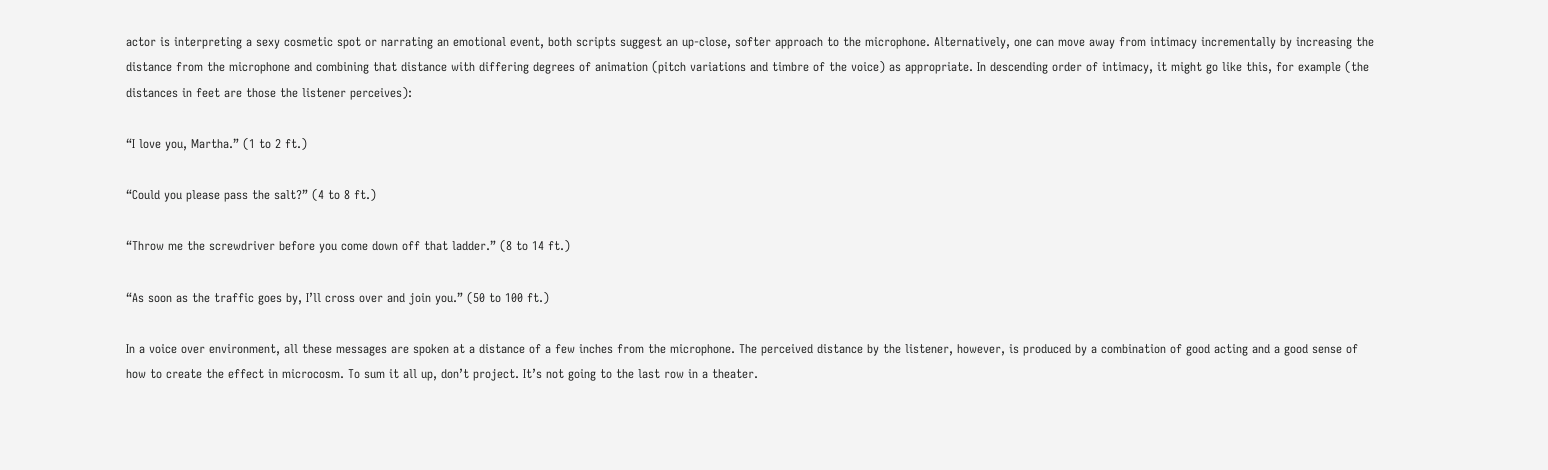actor is interpreting a sexy cosmetic spot or narrating an emotional event, both scripts suggest an up-close, softer approach to the microphone. Alternatively, one can move away from intimacy incrementally by increasing the distance from the microphone and combining that distance with differing degrees of animation (pitch variations and timbre of the voice) as appropriate. In descending order of intimacy, it might go like this, for example (the distances in feet are those the listener perceives):

“I love you, Martha.” (1 to 2 ft.)

“Could you please pass the salt?” (4 to 8 ft.)

“Throw me the screwdriver before you come down off that ladder.” (8 to 14 ft.)

“As soon as the traffic goes by, I’ll cross over and join you.” (50 to 100 ft.)

In a voice over environment, all these messages are spoken at a distance of a few inches from the microphone. The perceived distance by the listener, however, is produced by a combination of good acting and a good sense of how to create the effect in microcosm. To sum it all up, don’t project. It’s not going to the last row in a theater.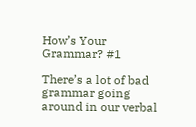How’s Your Grammar? #1

There’s a lot of bad grammar going around in our verbal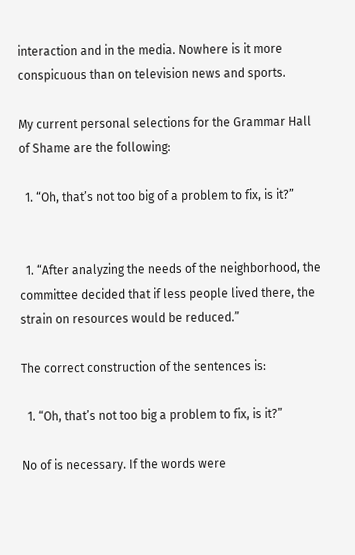interaction and in the media. Nowhere is it more conspicuous than on television news and sports.

My current personal selections for the Grammar Hall of Shame are the following:

  1. “Oh, that’s not too big of a problem to fix, is it?”


  1. “After analyzing the needs of the neighborhood, the committee decided that if less people lived there, the strain on resources would be reduced.”

The correct construction of the sentences is:

  1. “Oh, that’s not too big a problem to fix, is it?”

No of is necessary. If the words were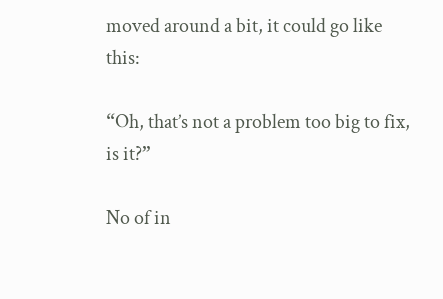moved around a bit, it could go like this:

“Oh, that’s not a problem too big to fix, is it?”

No of in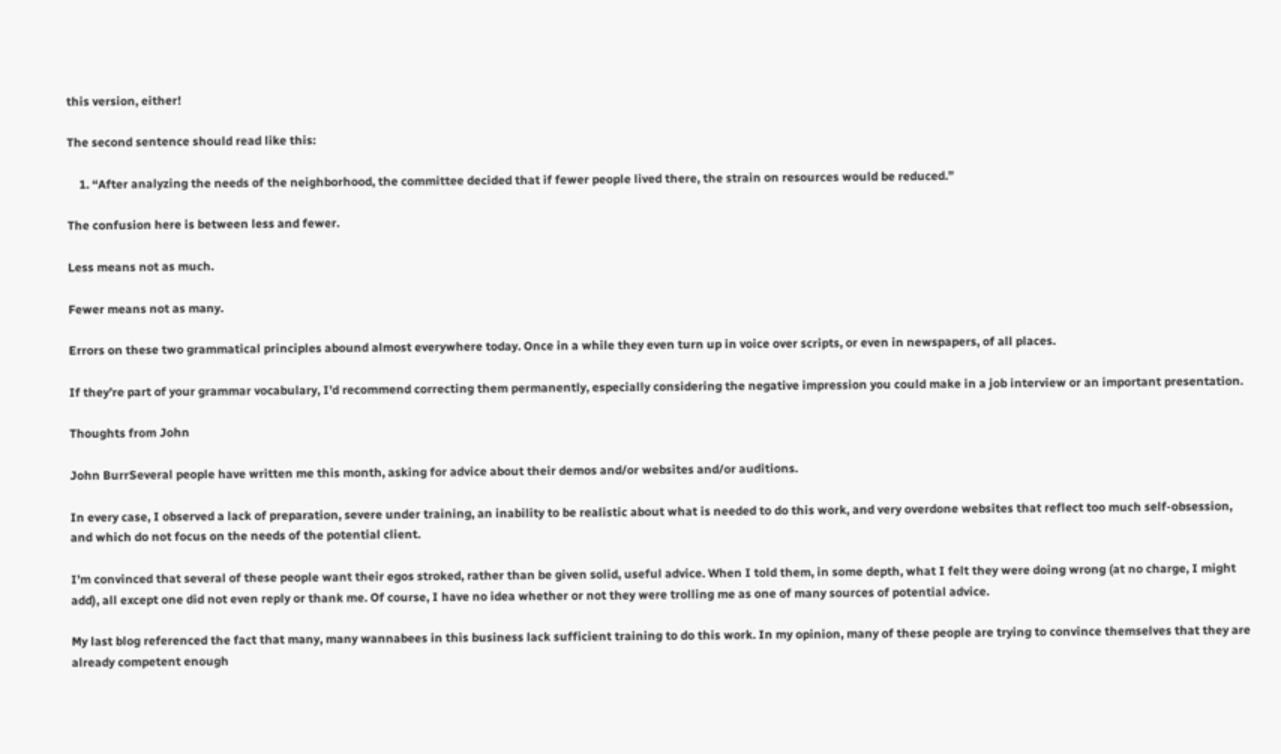this version, either!

The second sentence should read like this:

    1. “After analyzing the needs of the neighborhood, the committee decided that if fewer people lived there, the strain on resources would be reduced.”

The confusion here is between less and fewer.

Less means not as much.

Fewer means not as many.

Errors on these two grammatical principles abound almost everywhere today. Once in a while they even turn up in voice over scripts, or even in newspapers, of all places.

If they’re part of your grammar vocabulary, I’d recommend correcting them permanently, especially considering the negative impression you could make in a job interview or an important presentation.

Thoughts from John

John BurrSeveral people have written me this month, asking for advice about their demos and/or websites and/or auditions.

In every case, I observed a lack of preparation, severe under training, an inability to be realistic about what is needed to do this work, and very overdone websites that reflect too much self-obsession, and which do not focus on the needs of the potential client.

I’m convinced that several of these people want their egos stroked, rather than be given solid, useful advice. When I told them, in some depth, what I felt they were doing wrong (at no charge, I might add), all except one did not even reply or thank me. Of course, I have no idea whether or not they were trolling me as one of many sources of potential advice.

My last blog referenced the fact that many, many wannabees in this business lack sufficient training to do this work. In my opinion, many of these people are trying to convince themselves that they are already competent enough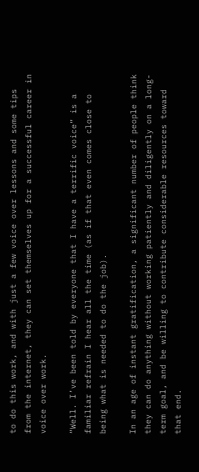to do this work, and with just a few voice over lessons and some tips from the internet, they can set themselves up for a successful career in voice over work.

“Well. I’ve been told by everyone that I have a terrific voice” is a familiar refrain I hear all the time (as if that even comes close to being what is needed to do the job).

In an age of instant gratification, a significant number of people think they can do anything without working patiently and diligently on a long-term goal, and be willing to contribute considerable resources toward that end.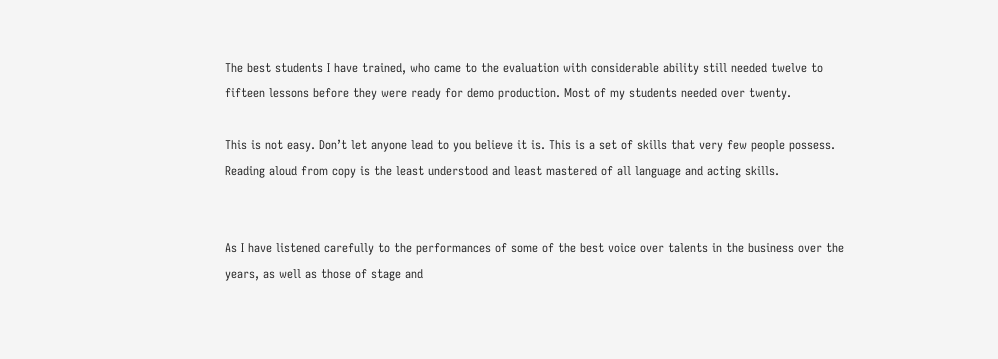The best students I have trained, who came to the evaluation with considerable ability still needed twelve to fifteen lessons before they were ready for demo production. Most of my students needed over twenty.

This is not easy. Don’t let anyone lead to you believe it is. This is a set of skills that very few people possess. Reading aloud from copy is the least understood and least mastered of all language and acting skills.


As I have listened carefully to the performances of some of the best voice over talents in the business over the years, as well as those of stage and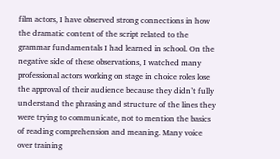film actors, I have observed strong connections in how the dramatic content of the script related to the grammar fundamentals I had learned in school. On the negative side of these observations, I watched many professional actors working on stage in choice roles lose the approval of their audience because they didn’t fully understand the phrasing and structure of the lines they were trying to communicate, not to mention the basics of reading comprehension and meaning. Many voice over training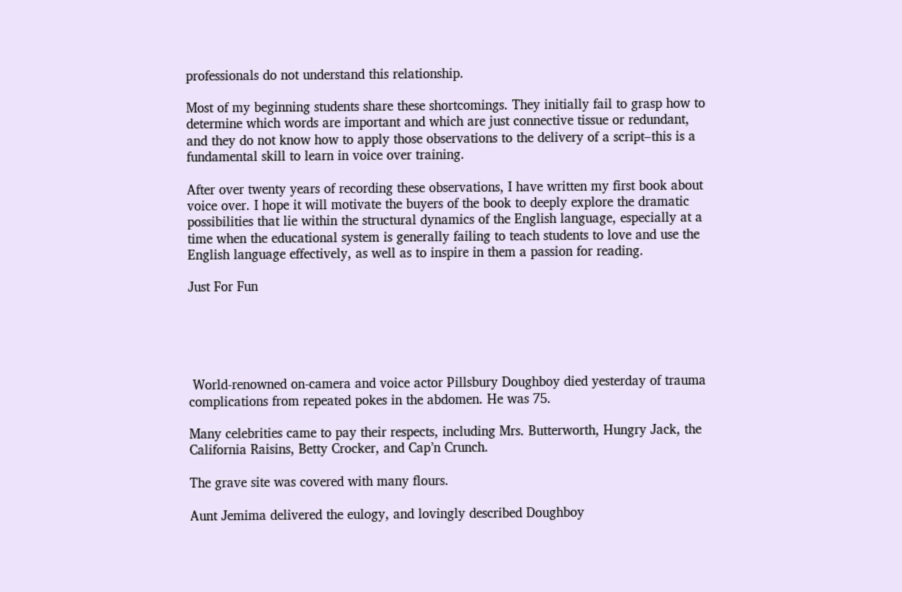professionals do not understand this relationship.

Most of my beginning students share these shortcomings. They initially fail to grasp how to determine which words are important and which are just connective tissue or redundant, and they do not know how to apply those observations to the delivery of a script–this is a fundamental skill to learn in voice over training.

After over twenty years of recording these observations, I have written my first book about voice over. I hope it will motivate the buyers of the book to deeply explore the dramatic possibilities that lie within the structural dynamics of the English language, especially at a time when the educational system is generally failing to teach students to love and use the English language effectively, as well as to inspire in them a passion for reading.

Just For Fun





 World-renowned on-camera and voice actor Pillsbury Doughboy died yesterday of trauma complications from repeated pokes in the abdomen. He was 75.

Many celebrities came to pay their respects, including Mrs. Butterworth, Hungry Jack, the California Raisins, Betty Crocker, and Cap’n Crunch.

The grave site was covered with many flours.

Aunt Jemima delivered the eulogy, and lovingly described Doughboy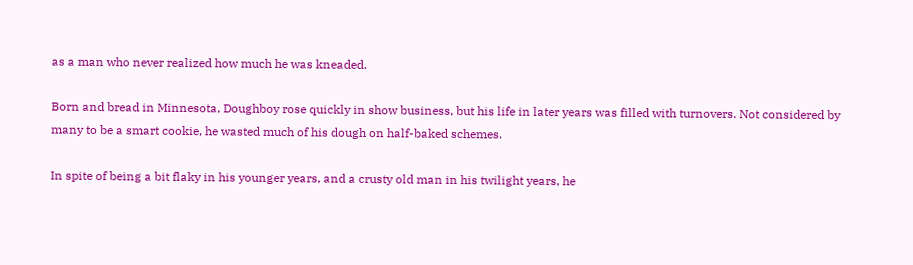as a man who never realized how much he was kneaded.

Born and bread in Minnesota, Doughboy rose quickly in show business, but his life in later years was filled with turnovers. Not considered by many to be a smart cookie, he wasted much of his dough on half-baked schemes.

In spite of being a bit flaky in his younger years, and a crusty old man in his twilight years, he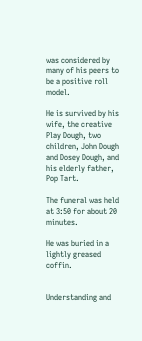was considered by many of his peers to be a positive roll model.

He is survived by his wife, the creative Play Dough, two children, John Dough and Dosey Dough, and his elderly father, Pop Tart.

The funeral was held at 3:50 for about 20 minutes.

He was buried in a lightly greased coffin.


Understanding and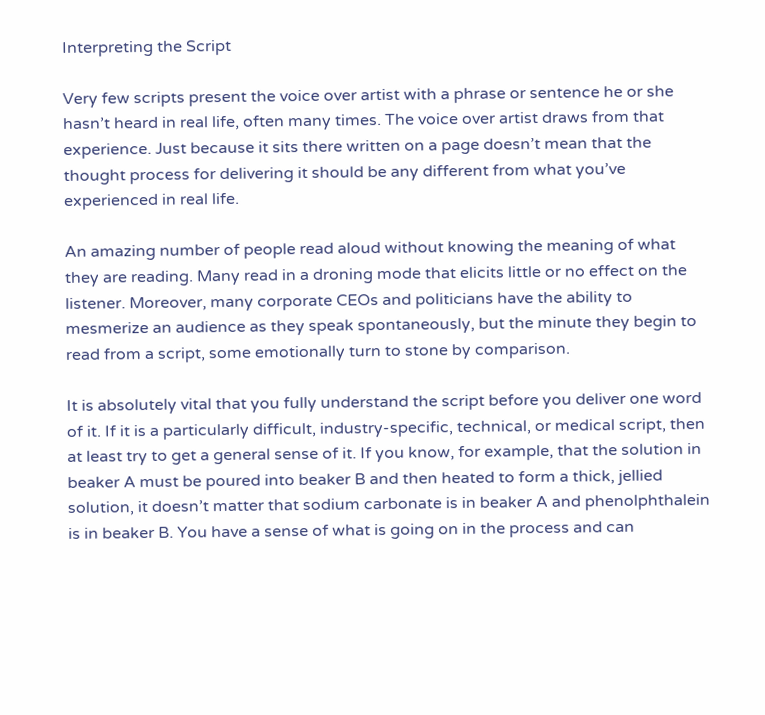Interpreting the Script

Very few scripts present the voice over artist with a phrase or sentence he or she hasn’t heard in real life, often many times. The voice over artist draws from that experience. Just because it sits there written on a page doesn’t mean that the thought process for delivering it should be any different from what you’ve experienced in real life.

An amazing number of people read aloud without knowing the meaning of what they are reading. Many read in a droning mode that elicits little or no effect on the listener. Moreover, many corporate CEOs and politicians have the ability to mesmerize an audience as they speak spontaneously, but the minute they begin to read from a script, some emotionally turn to stone by comparison.

It is absolutely vital that you fully understand the script before you deliver one word of it. If it is a particularly difficult, industry-specific, technical, or medical script, then at least try to get a general sense of it. If you know, for example, that the solution in beaker A must be poured into beaker B and then heated to form a thick, jellied solution, it doesn’t matter that sodium carbonate is in beaker A and phenolphthalein is in beaker B. You have a sense of what is going on in the process and can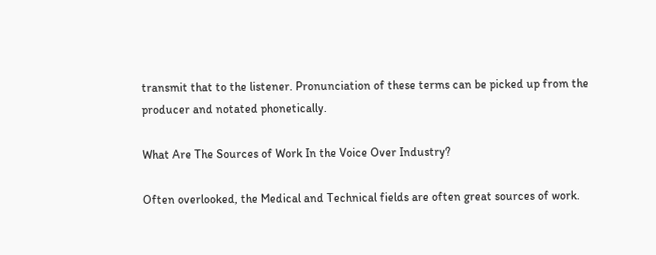transmit that to the listener. Pronunciation of these terms can be picked up from the producer and notated phonetically.

What Are The Sources of Work In the Voice Over Industry?

Often overlooked, the Medical and Technical fields are often great sources of work.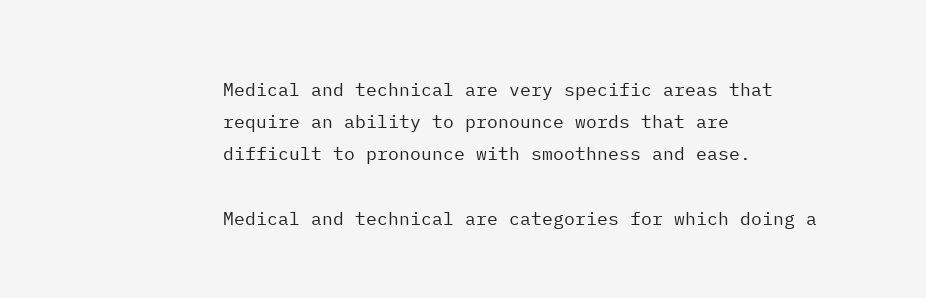Medical and technical are very specific areas that require an ability to pronounce words that are difficult to pronounce with smoothness and ease.

Medical and technical are categories for which doing a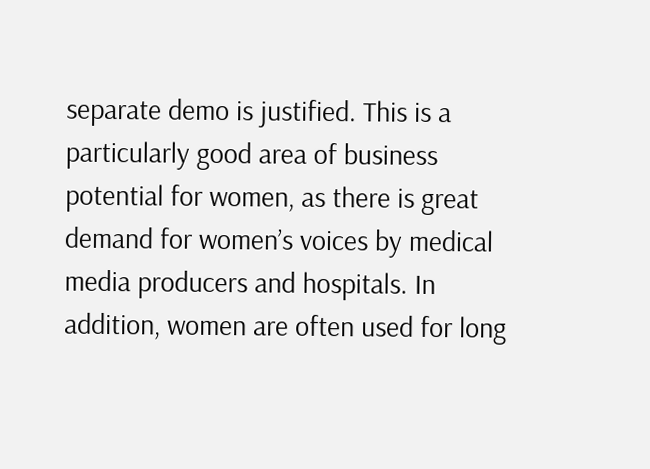separate demo is justified. This is a particularly good area of business potential for women, as there is great demand for women’s voices by medical media producers and hospitals. In addition, women are often used for long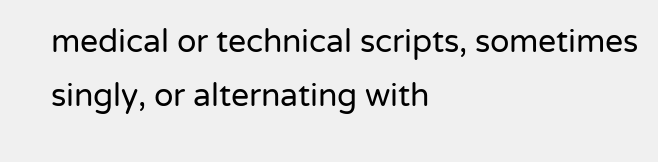medical or technical scripts, sometimes singly, or alternating with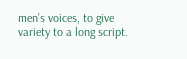men’s voices, to give variety to a long script.